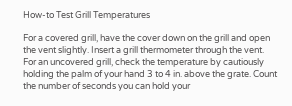How-to Test Grill Temperatures

For a covered grill, have the cover down on the grill and open the vent slightly. Insert a grill thermometer through the vent. For an uncovered grill, check the temperature by cautiously holding the palm of your hand 3 to 4 in. above the grate. Count the number of seconds you can hold your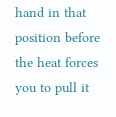hand in that position before the heat forces you to pull it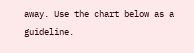away. Use the chart below as a guideline.